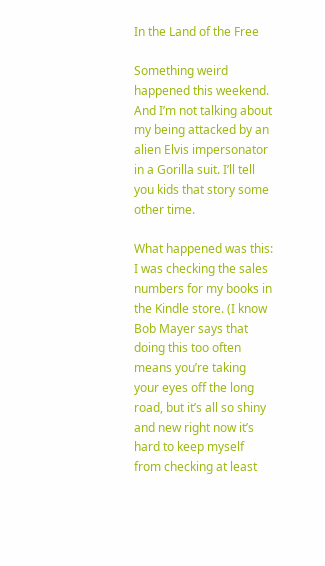In the Land of the Free

Something weird happened this weekend. And I’m not talking about my being attacked by an alien Elvis impersonator in a Gorilla suit. I’ll tell you kids that story some other time.

What happened was this: I was checking the sales numbers for my books in the Kindle store. (I know Bob Mayer says that doing this too often means you’re taking your eyes off the long road, but it’s all so shiny and new right now it’s hard to keep myself from checking at least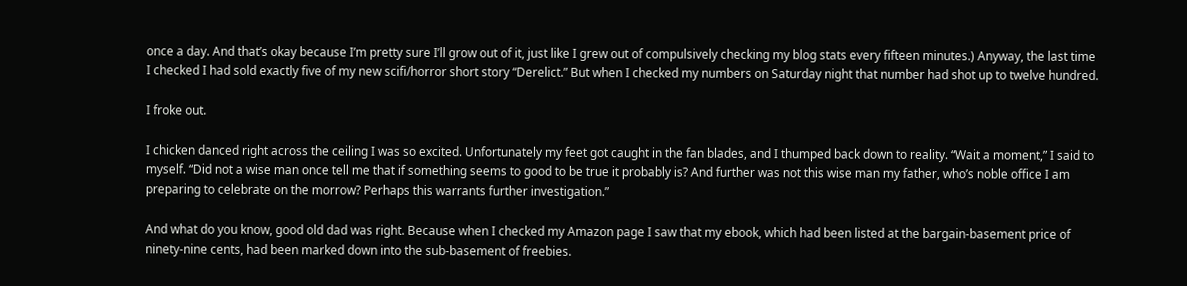once a day. And that’s okay because I’m pretty sure I’ll grow out of it, just like I grew out of compulsively checking my blog stats every fifteen minutes.) Anyway, the last time I checked I had sold exactly five of my new scifi/horror short story “Derelict.” But when I checked my numbers on Saturday night that number had shot up to twelve hundred.

I froke out.

I chicken danced right across the ceiling I was so excited. Unfortunately my feet got caught in the fan blades, and I thumped back down to reality. “Wait a moment,” I said to myself. “Did not a wise man once tell me that if something seems to good to be true it probably is? And further was not this wise man my father, who’s noble office I am preparing to celebrate on the morrow? Perhaps this warrants further investigation.”

And what do you know, good old dad was right. Because when I checked my Amazon page I saw that my ebook, which had been listed at the bargain-basement price of ninety-nine cents, had been marked down into the sub-basement of freebies.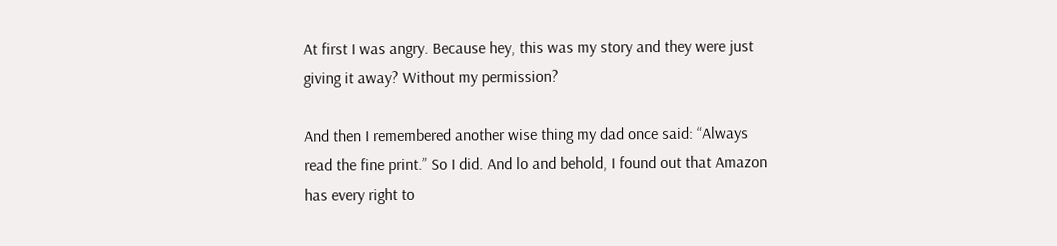At first I was angry. Because hey, this was my story and they were just giving it away? Without my permission?

And then I remembered another wise thing my dad once said: “Always read the fine print.” So I did. And lo and behold, I found out that Amazon has every right to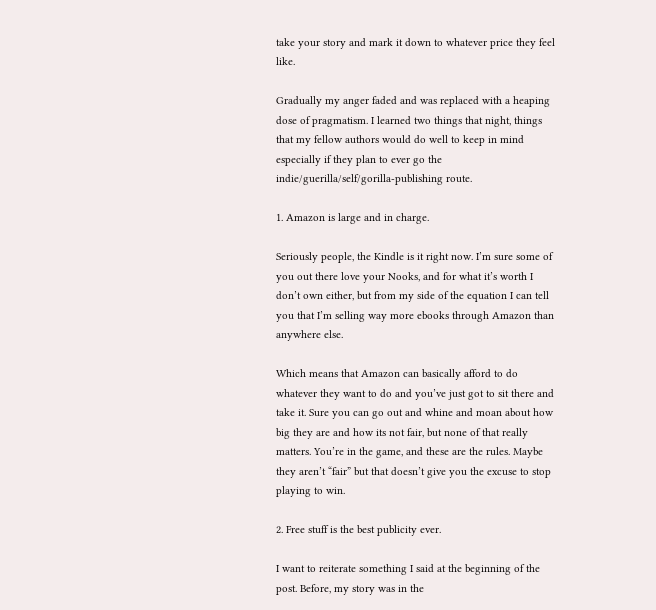take your story and mark it down to whatever price they feel like.

Gradually my anger faded and was replaced with a heaping dose of pragmatism. I learned two things that night, things that my fellow authors would do well to keep in mind especially if they plan to ever go the indie/guerilla/self/gorilla-publishing route.

1. Amazon is large and in charge.

Seriously people, the Kindle is it right now. I’m sure some of you out there love your Nooks, and for what it’s worth I don’t own either, but from my side of the equation I can tell you that I’m selling way more ebooks through Amazon than anywhere else.

Which means that Amazon can basically afford to do whatever they want to do and you’ve just got to sit there and take it. Sure you can go out and whine and moan about how big they are and how its not fair, but none of that really matters. You’re in the game, and these are the rules. Maybe they aren’t “fair” but that doesn’t give you the excuse to stop playing to win.

2. Free stuff is the best publicity ever.

I want to reiterate something I said at the beginning of the post. Before, my story was in the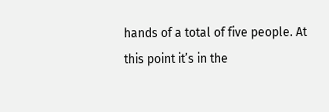hands of a total of five people. At this point it’s in the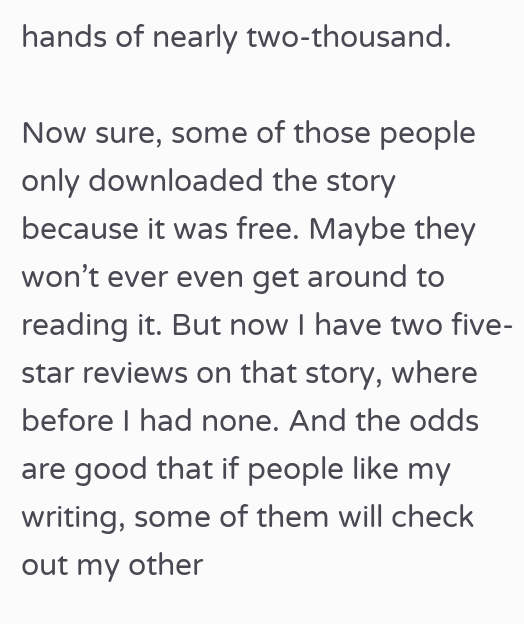hands of nearly two-thousand.

Now sure, some of those people only downloaded the story because it was free. Maybe they won’t ever even get around to reading it. But now I have two five-star reviews on that story, where before I had none. And the odds are good that if people like my writing, some of them will check out my other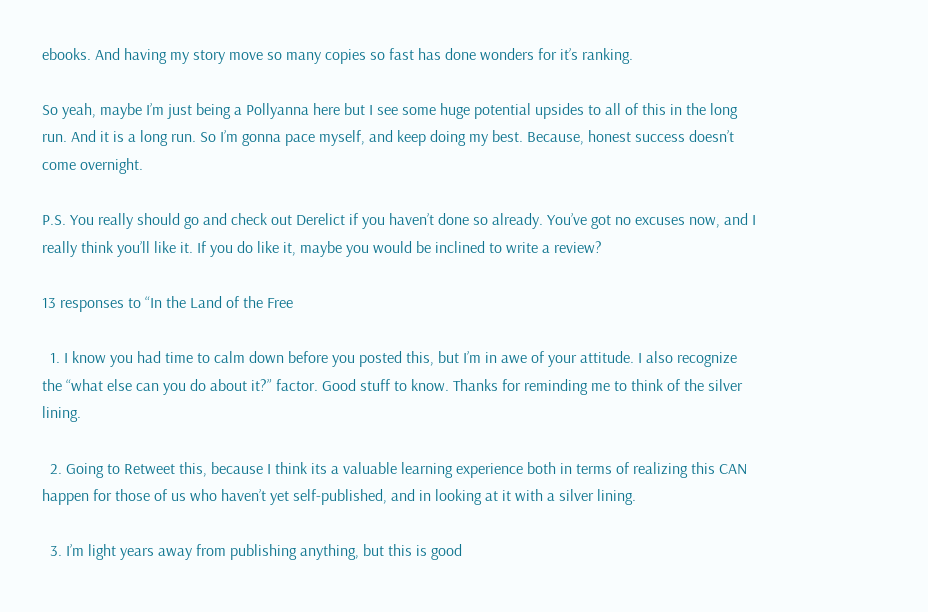ebooks. And having my story move so many copies so fast has done wonders for it’s ranking.

So yeah, maybe I’m just being a Pollyanna here but I see some huge potential upsides to all of this in the long run. And it is a long run. So I’m gonna pace myself, and keep doing my best. Because, honest success doesn’t come overnight.

P.S. You really should go and check out Derelict if you haven’t done so already. You’ve got no excuses now, and I really think you’ll like it. If you do like it, maybe you would be inclined to write a review?

13 responses to “In the Land of the Free

  1. I know you had time to calm down before you posted this, but I’m in awe of your attitude. I also recognize the “what else can you do about it?” factor. Good stuff to know. Thanks for reminding me to think of the silver lining.

  2. Going to Retweet this, because I think its a valuable learning experience both in terms of realizing this CAN happen for those of us who haven’t yet self-published, and in looking at it with a silver lining.

  3. I’m light years away from publishing anything, but this is good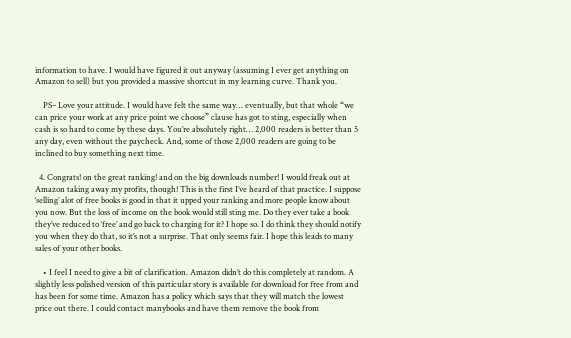information to have. I would have figured it out anyway (assuming I ever get anything on Amazon to sell) but you provided a massive shortcut in my learning curve. Thank you.

    PS– Love your attitude. I would have felt the same way… eventually, but that whole “we can price your work at any price point we choose” clause has got to sting, especially when cash is so hard to come by these days. You’re absolutely right… 2,000 readers is better than 5 any day, even without the paycheck. And, some of those 2,000 readers are going to be inclined to buy something next time.

  4. Congrats! on the great ranking! and on the big downloads number! I would freak out at Amazon taking away my profits, though! This is the first I’ve heard of that practice. I suppose ‘selling’ alot of free books is good in that it upped your ranking and more people know about you now. But the loss of income on the book would still sting me. Do they ever take a book they’ve reduced to ‘free’ and go back to charging for it? I hope so. I do think they should notify you when they do that, so it’s not a surprise. That only seems fair. I hope this leads to many sales of your other books.

    • I feel I need to give a bit of clarification. Amazon didn’t do this completely at random. A slightly less polished version of this particular story is available for download for free from and has been for some time. Amazon has a policy which says that they will match the lowest price out there. I could contact manybooks and have them remove the book from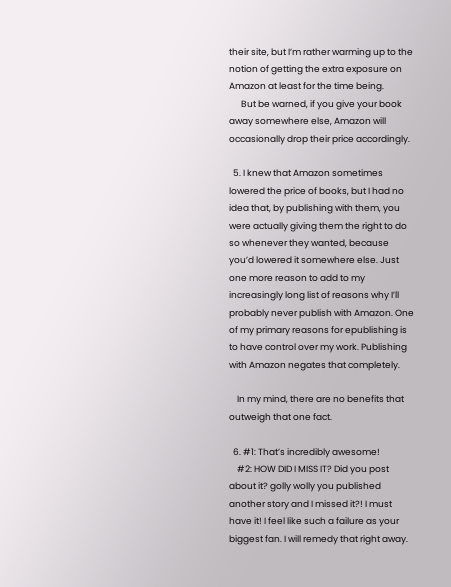their site, but I’m rather warming up to the notion of getting the extra exposure on Amazon at least for the time being.
      But be warned, if you give your book away somewhere else, Amazon will occasionally drop their price accordingly.

  5. I knew that Amazon sometimes lowered the price of books, but I had no idea that, by publishing with them, you were actually giving them the right to do so whenever they wanted, because you’d lowered it somewhere else. Just one more reason to add to my increasingly long list of reasons why I’ll probably never publish with Amazon. One of my primary reasons for epublishing is to have control over my work. Publishing with Amazon negates that completely.

    In my mind, there are no benefits that outweigh that one fact.

  6. #1: That’s incredibly awesome!
    #2: HOW DID I MISS IT? Did you post about it? golly wolly you published another story and I missed it?! I must have it! I feel like such a failure as your biggest fan. I will remedy that right away.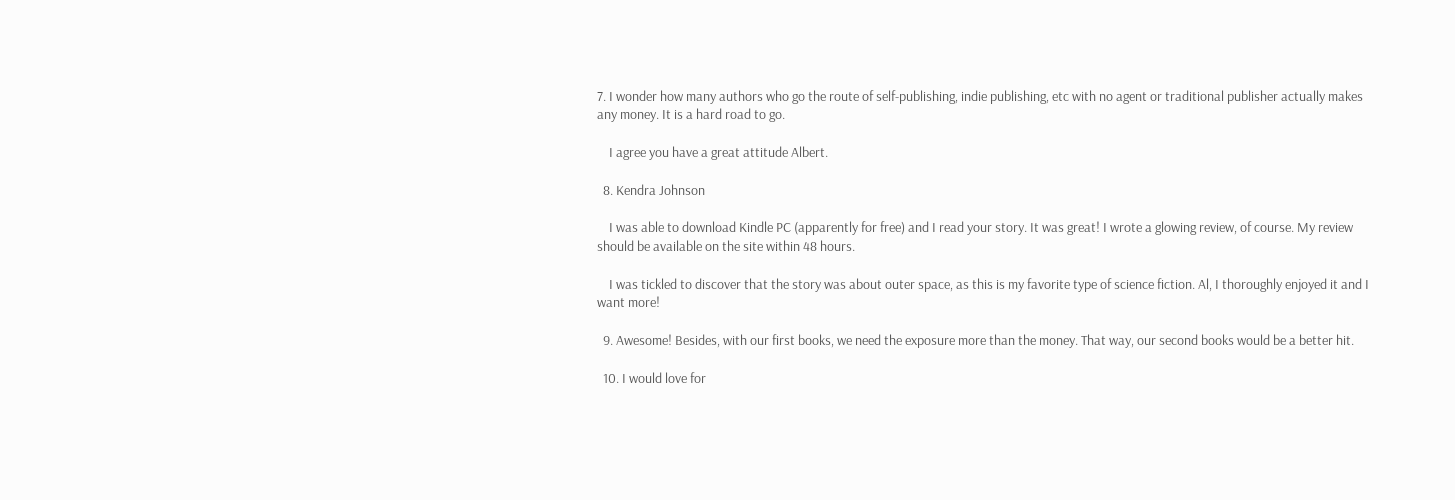7. I wonder how many authors who go the route of self-publishing, indie publishing, etc with no agent or traditional publisher actually makes any money. It is a hard road to go.

    I agree you have a great attitude Albert.

  8. Kendra Johnson

    I was able to download Kindle PC (apparently for free) and I read your story. It was great! I wrote a glowing review, of course. My review should be available on the site within 48 hours.

    I was tickled to discover that the story was about outer space, as this is my favorite type of science fiction. Al, I thoroughly enjoyed it and I want more!

  9. Awesome! Besides, with our first books, we need the exposure more than the money. That way, our second books would be a better hit.

  10. I would love for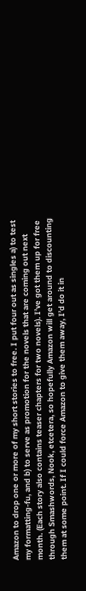Amazon to drop one or more of my short stories to free. I put four out as singles a) to test my formatting-fu, and b) to serve as promotion for the novels that are coming out next month. (Each story also contains teaser chapters for two novels). I’ve got them up for free through Smashwords, Nook, etcetera, so hopefully Amazon will get around to discounting them at some point. If I could force Amazon to give them away, I’d do it in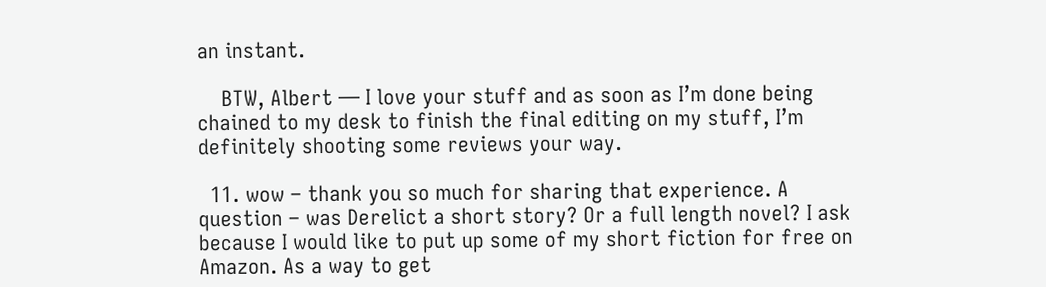an instant.

    BTW, Albert — I love your stuff and as soon as I’m done being chained to my desk to finish the final editing on my stuff, I’m definitely shooting some reviews your way.

  11. wow – thank you so much for sharing that experience. A question – was Derelict a short story? Or a full length novel? I ask because I would like to put up some of my short fiction for free on Amazon. As a way to get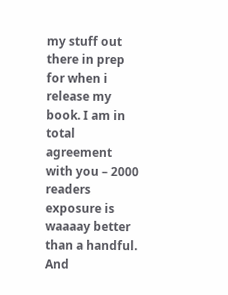my stuff out there in prep for when i release my book. I am in total agreement with you – 2000 readers exposure is waaaay better than a handful. And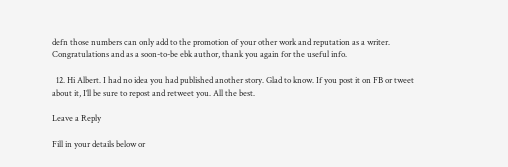defn those numbers can only add to the promotion of your other work and reputation as a writer. Congratulations and as a soon-to-be ebk author, thank you again for the useful info.

  12. Hi Albert. I had no idea you had published another story. Glad to know. If you post it on FB or tweet about it, I’ll be sure to repost and retweet you. All the best.

Leave a Reply

Fill in your details below or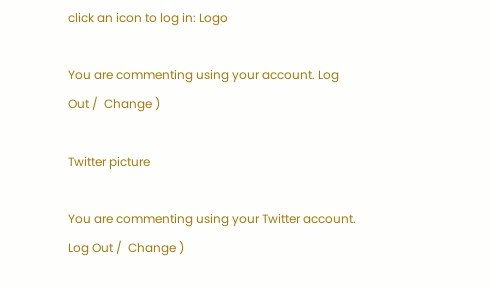click an icon to log in: Logo

You are commenting using your account. Log Out /  Change )

Twitter picture

You are commenting using your Twitter account. Log Out /  Change )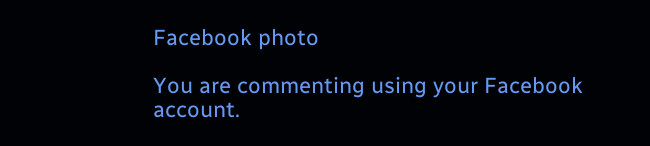Facebook photo

You are commenting using your Facebook account.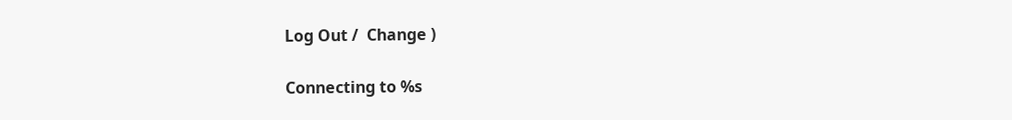Log Out /  Change )

Connecting to %s